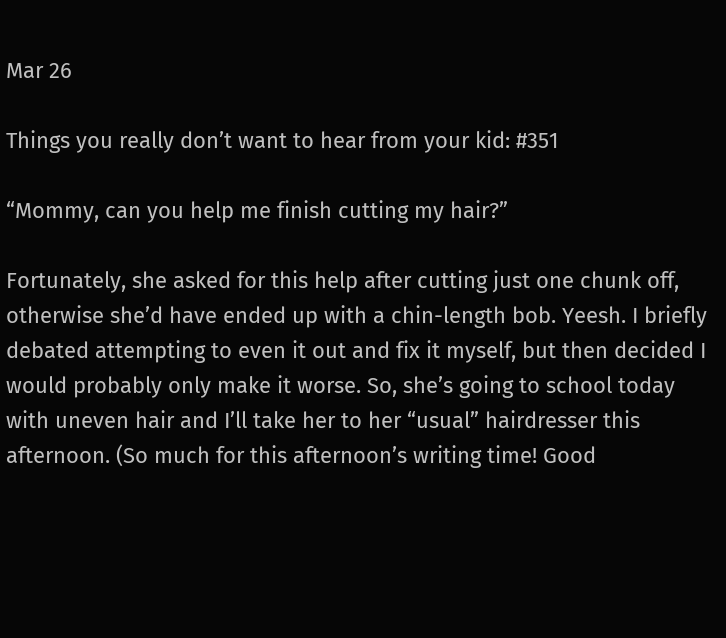Mar 26

Things you really don’t want to hear from your kid: #351

“Mommy, can you help me finish cutting my hair?”

Fortunately, she asked for this help after cutting just one chunk off, otherwise she’d have ended up with a chin-length bob. Yeesh. I briefly debated attempting to even it out and fix it myself, but then decided I would probably only make it worse. So, she’s going to school today with uneven hair and I’ll take her to her “usual” hairdresser this afternoon. (So much for this afternoon’s writing time! Good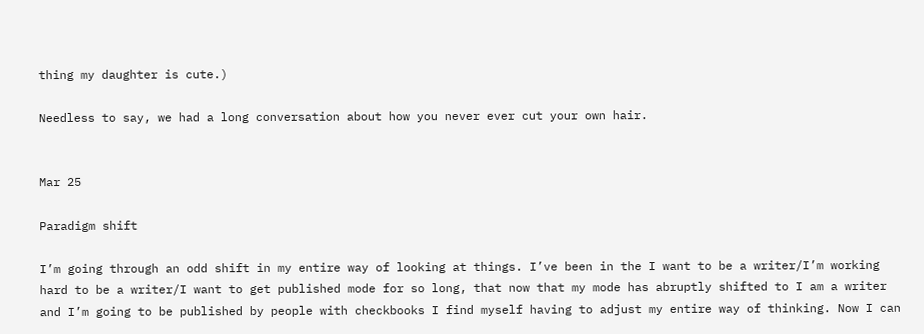thing my daughter is cute.)

Needless to say, we had a long conversation about how you never ever cut your own hair.


Mar 25

Paradigm shift

I’m going through an odd shift in my entire way of looking at things. I’ve been in the I want to be a writer/I’m working hard to be a writer/I want to get published mode for so long, that now that my mode has abruptly shifted to I am a writer and I’m going to be published by people with checkbooks I find myself having to adjust my entire way of thinking. Now I can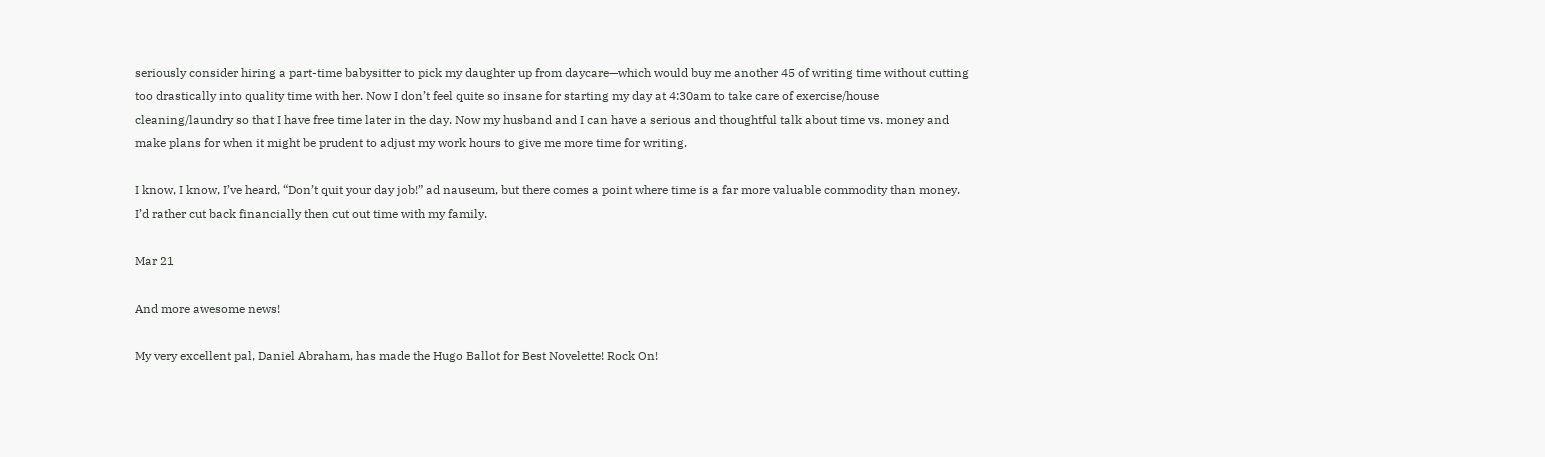seriously consider hiring a part-time babysitter to pick my daughter up from daycare—which would buy me another 45 of writing time without cutting too drastically into quality time with her. Now I don’t feel quite so insane for starting my day at 4:30am to take care of exercise/house cleaning/laundry so that I have free time later in the day. Now my husband and I can have a serious and thoughtful talk about time vs. money and make plans for when it might be prudent to adjust my work hours to give me more time for writing.

I know, I know, I’ve heard, “Don’t quit your day job!” ad nauseum, but there comes a point where time is a far more valuable commodity than money. I’d rather cut back financially then cut out time with my family.

Mar 21

And more awesome news!

My very excellent pal, Daniel Abraham, has made the Hugo Ballot for Best Novelette! Rock On!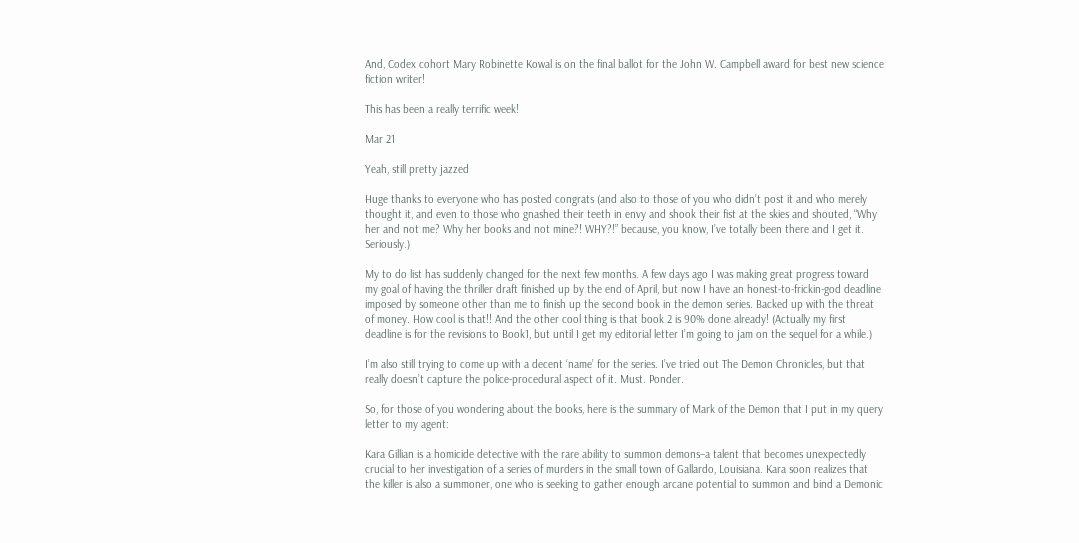And, Codex cohort Mary Robinette Kowal is on the final ballot for the John W. Campbell award for best new science fiction writer!

This has been a really terrific week!

Mar 21

Yeah, still pretty jazzed

Huge thanks to everyone who has posted congrats (and also to those of you who didn’t post it and who merely thought it, and even to those who gnashed their teeth in envy and shook their fist at the skies and shouted, “Why her and not me? Why her books and not mine?! WHY?!” because, you know, I’ve totally been there and I get it. Seriously.)

My to do list has suddenly changed for the next few months. A few days ago I was making great progress toward my goal of having the thriller draft finished up by the end of April, but now I have an honest-to-frickin-god deadline imposed by someone other than me to finish up the second book in the demon series. Backed up with the threat of money. How cool is that!! And the other cool thing is that book 2 is 90% done already! (Actually my first deadline is for the revisions to Book1, but until I get my editorial letter I’m going to jam on the sequel for a while.)

I’m also still trying to come up with a decent ‘name’ for the series. I’ve tried out The Demon Chronicles, but that really doesn’t capture the police-procedural aspect of it. Must. Ponder.

So, for those of you wondering about the books, here is the summary of Mark of the Demon that I put in my query letter to my agent:

Kara Gillian is a homicide detective with the rare ability to summon demons–a talent that becomes unexpectedly crucial to her investigation of a series of murders in the small town of Gallardo, Louisiana. Kara soon realizes that the killer is also a summoner, one who is seeking to gather enough arcane potential to summon and bind a Demonic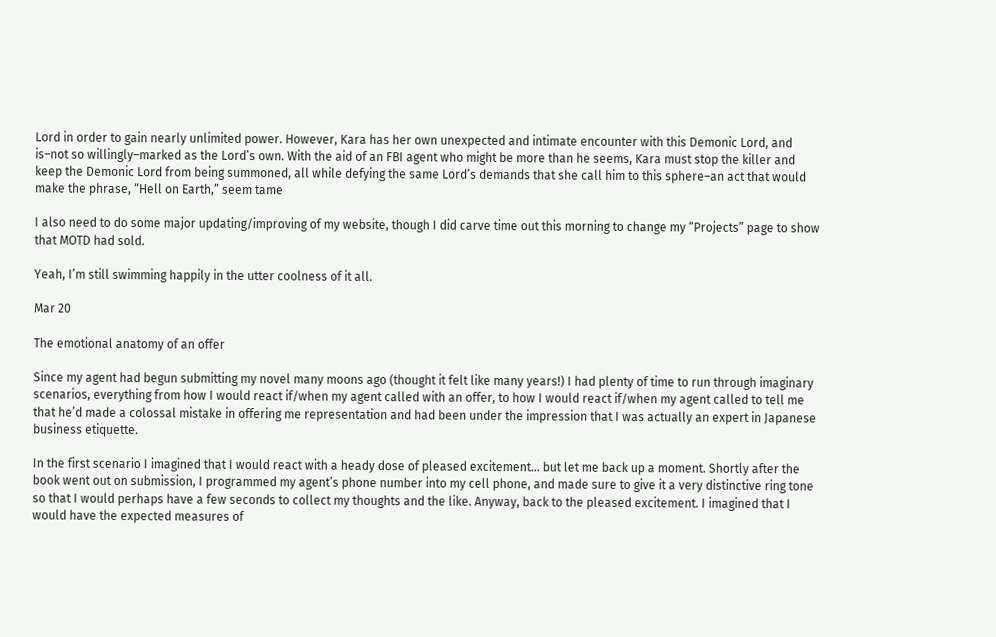Lord in order to gain nearly unlimited power. However, Kara has her own unexpected and intimate encounter with this Demonic Lord, and is–not so willingly–marked as the Lord’s own. With the aid of an FBI agent who might be more than he seems, Kara must stop the killer and keep the Demonic Lord from being summoned, all while defying the same Lord’s demands that she call him to this sphere–an act that would make the phrase, “Hell on Earth,” seem tame

I also need to do some major updating/improving of my website, though I did carve time out this morning to change my “Projects” page to show that MOTD had sold.

Yeah, I’m still swimming happily in the utter coolness of it all.

Mar 20

The emotional anatomy of an offer

Since my agent had begun submitting my novel many moons ago (thought it felt like many years!) I had plenty of time to run through imaginary scenarios, everything from how I would react if/when my agent called with an offer, to how I would react if/when my agent called to tell me that he’d made a colossal mistake in offering me representation and had been under the impression that I was actually an expert in Japanese business etiquette.

In the first scenario I imagined that I would react with a heady dose of pleased excitement… but let me back up a moment. Shortly after the book went out on submission, I programmed my agent’s phone number into my cell phone, and made sure to give it a very distinctive ring tone so that I would perhaps have a few seconds to collect my thoughts and the like. Anyway, back to the pleased excitement. I imagined that I would have the expected measures of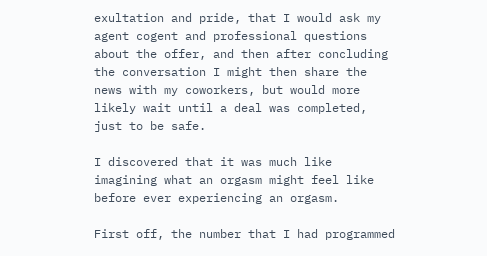exultation and pride, that I would ask my agent cogent and professional questions about the offer, and then after concluding the conversation I might then share the news with my coworkers, but would more likely wait until a deal was completed, just to be safe.

I discovered that it was much like imagining what an orgasm might feel like before ever experiencing an orgasm.

First off, the number that I had programmed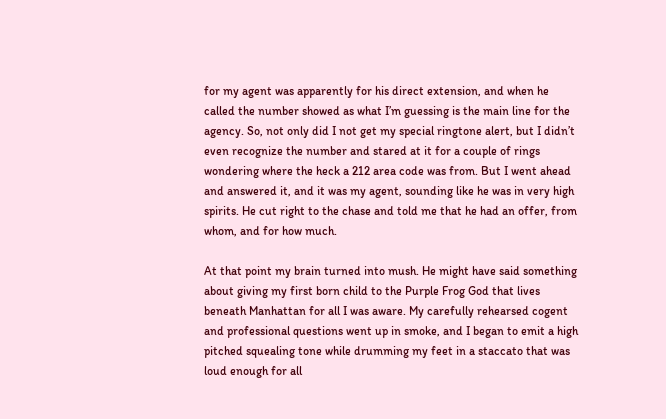for my agent was apparently for his direct extension, and when he called the number showed as what I’m guessing is the main line for the agency. So, not only did I not get my special ringtone alert, but I didn’t even recognize the number and stared at it for a couple of rings wondering where the heck a 212 area code was from. But I went ahead and answered it, and it was my agent, sounding like he was in very high spirits. He cut right to the chase and told me that he had an offer, from whom, and for how much.

At that point my brain turned into mush. He might have said something about giving my first born child to the Purple Frog God that lives beneath Manhattan for all I was aware. My carefully rehearsed cogent and professional questions went up in smoke, and I began to emit a high pitched squealing tone while drumming my feet in a staccato that was loud enough for all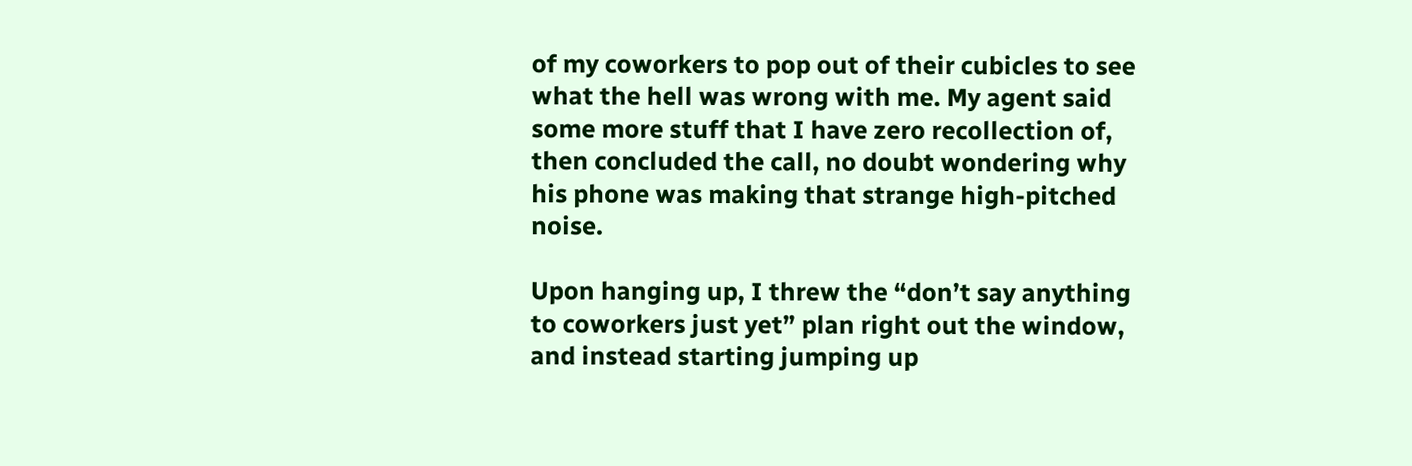of my coworkers to pop out of their cubicles to see what the hell was wrong with me. My agent said some more stuff that I have zero recollection of, then concluded the call, no doubt wondering why his phone was making that strange high-pitched noise.

Upon hanging up, I threw the “don’t say anything to coworkers just yet” plan right out the window, and instead starting jumping up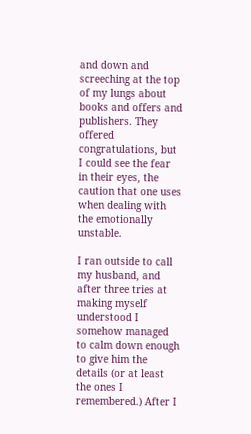and down and screeching at the top of my lungs about books and offers and publishers. They offered congratulations, but I could see the fear in their eyes, the caution that one uses when dealing with the emotionally unstable.

I ran outside to call my husband, and after three tries at making myself understood I somehow managed to calm down enough to give him the details (or at least the ones I remembered.) After I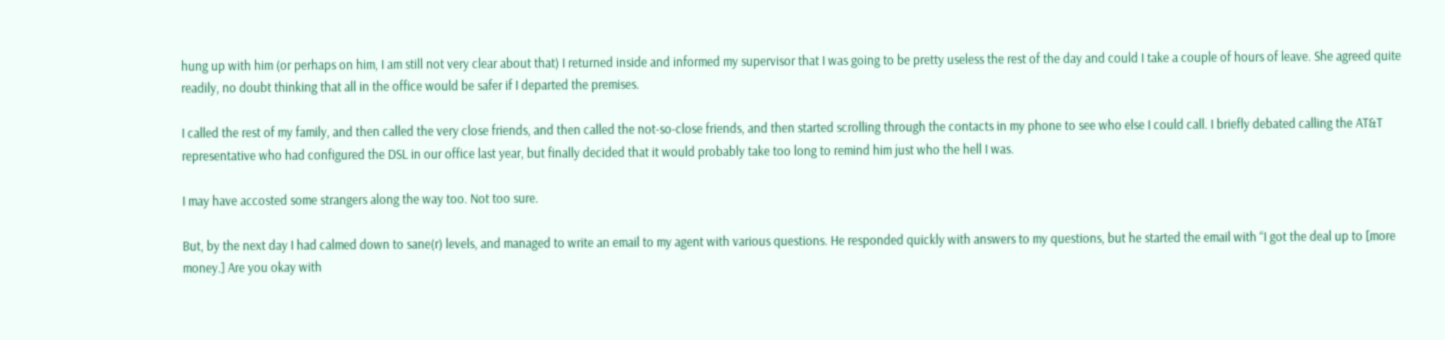hung up with him (or perhaps on him, I am still not very clear about that) I returned inside and informed my supervisor that I was going to be pretty useless the rest of the day and could I take a couple of hours of leave. She agreed quite readily, no doubt thinking that all in the office would be safer if I departed the premises.

I called the rest of my family, and then called the very close friends, and then called the not-so-close friends, and then started scrolling through the contacts in my phone to see who else I could call. I briefly debated calling the AT&T representative who had configured the DSL in our office last year, but finally decided that it would probably take too long to remind him just who the hell I was.

I may have accosted some strangers along the way too. Not too sure.

But, by the next day I had calmed down to sane(r) levels, and managed to write an email to my agent with various questions. He responded quickly with answers to my questions, but he started the email with “I got the deal up to [more money.] Are you okay with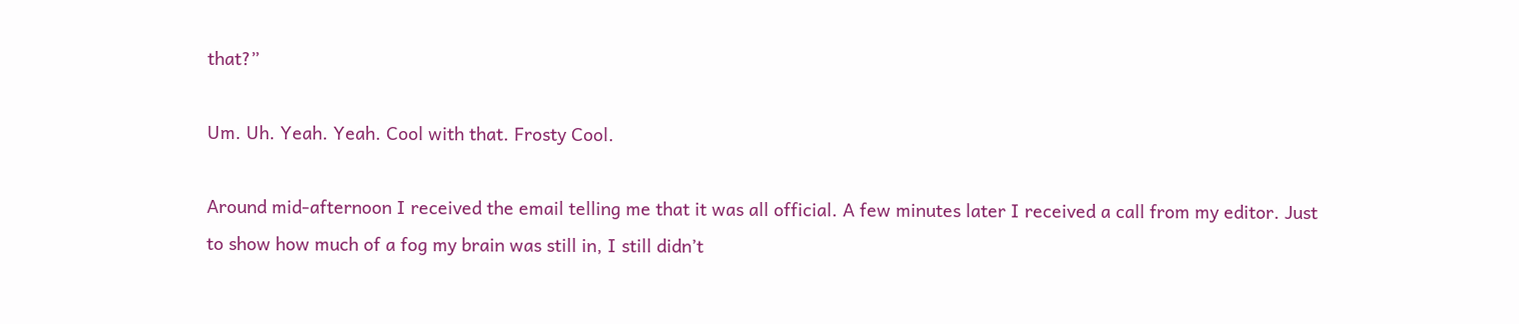that?”

Um. Uh. Yeah. Yeah. Cool with that. Frosty Cool.

Around mid-afternoon I received the email telling me that it was all official. A few minutes later I received a call from my editor. Just to show how much of a fog my brain was still in, I still didn’t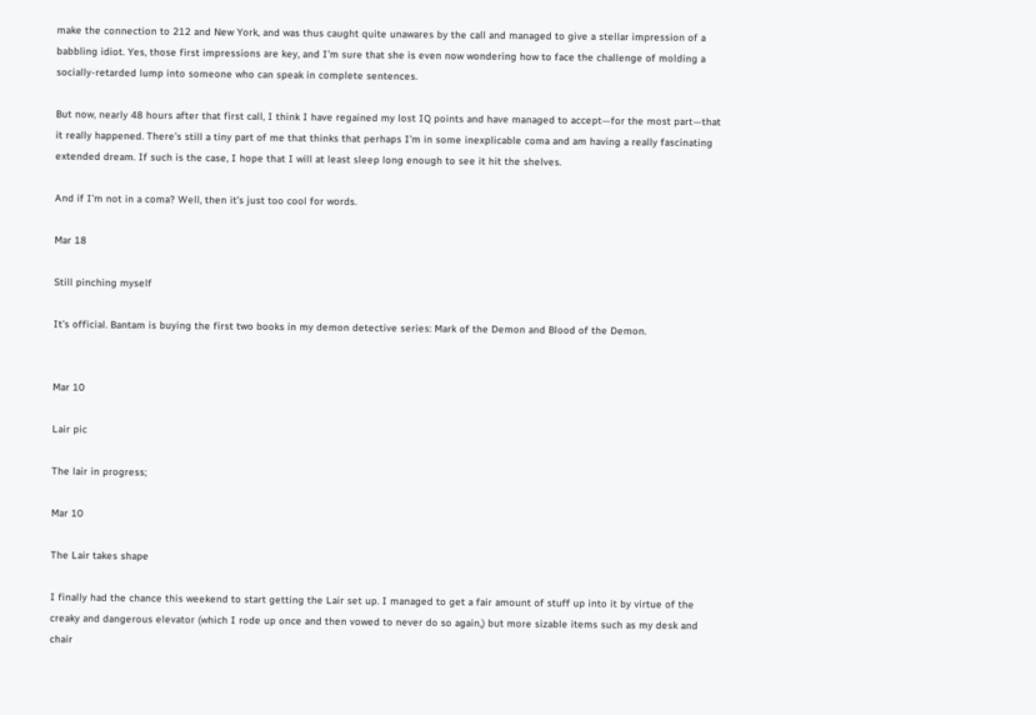make the connection to 212 and New York, and was thus caught quite unawares by the call and managed to give a stellar impression of a babbling idiot. Yes, those first impressions are key, and I’m sure that she is even now wondering how to face the challenge of molding a socially-retarded lump into someone who can speak in complete sentences.

But now, nearly 48 hours after that first call, I think I have regained my lost IQ points and have managed to accept—for the most part—that it really happened. There’s still a tiny part of me that thinks that perhaps I’m in some inexplicable coma and am having a really fascinating extended dream. If such is the case, I hope that I will at least sleep long enough to see it hit the shelves.

And if I’m not in a coma? Well, then it’s just too cool for words.

Mar 18

Still pinching myself

It’s official. Bantam is buying the first two books in my demon detective series: Mark of the Demon and Blood of the Demon.


Mar 10

Lair pic

The lair in progress;

Mar 10

The Lair takes shape

I finally had the chance this weekend to start getting the Lair set up. I managed to get a fair amount of stuff up into it by virtue of the creaky and dangerous elevator (which I rode up once and then vowed to never do so again,) but more sizable items such as my desk and chair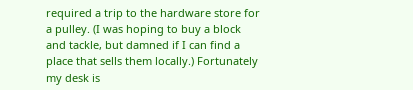required a trip to the hardware store for a pulley. (I was hoping to buy a block and tackle, but damned if I can find a place that sells them locally.) Fortunately my desk is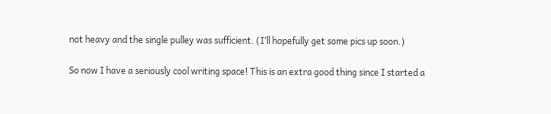not heavy and the single pulley was sufficient. (I’ll hopefully get some pics up soon.)

So now I have a seriously cool writing space! This is an extra good thing since I started a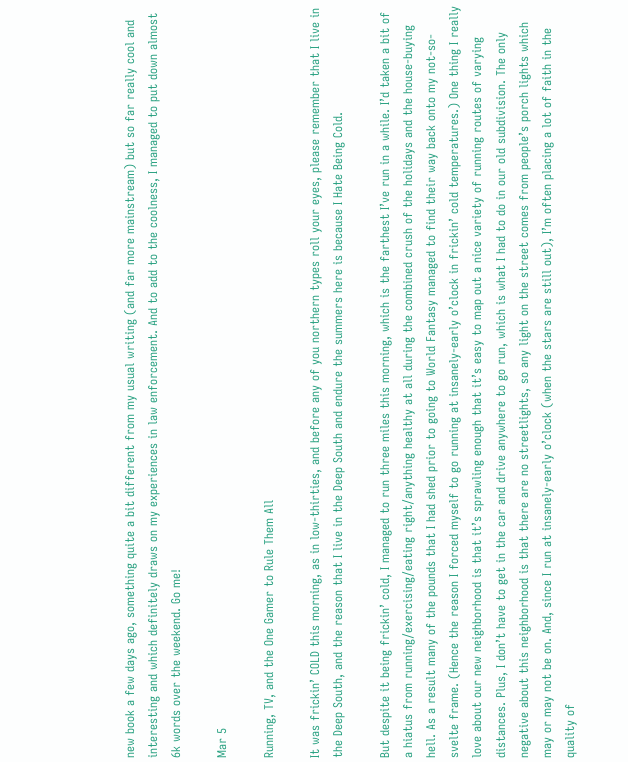new book a few days ago, something quite a bit different from my usual writing (and far more mainstream) but so far really cool and interesting and which definitely draws on my experiences in law enforcement. And to add to the coolness, I managed to put down almost 6k words over the weekend. Go me!

Mar 5

Running, TV, and the One Gamer to Rule Them All

It was frickin’ COLD this morning, as in low-thirties, and before any of you northern types roll your eyes, please remember that I live in the Deep South, and the reason that I live in the Deep South and endure the summers here is because I Hate Being Cold.

But despite it being frickin’ cold, I managed to run three miles this morning, which is the farthest I’ve run in a while. I’d taken a bit of a hiatus from running/exercising/eating right/anything healthy at all during the combined crush of the holidays and the house-buying hell. As a result many of the pounds that I had shed prior to going to World Fantasy managed to find their way back onto my not-so-svelte frame. (Hence the reason I forced myself to go running at insanely-early o’clock in frickin’ cold temperatures.) One thing I really love about our new neighborhood is that it’s sprawling enough that it’s easy to map out a nice variety of running routes of varying distances. Plus, I don’t have to get in the car and drive anywhere to go run, which is what I had to do in our old subdivision. The only negative about this neighborhood is that there are no streetlights, so any light on the street comes from people’s porch lights which may or may not be on. And, since I run at insanely-early o’clock (when the stars are still out), I’m often placing a lot of faith in the quality of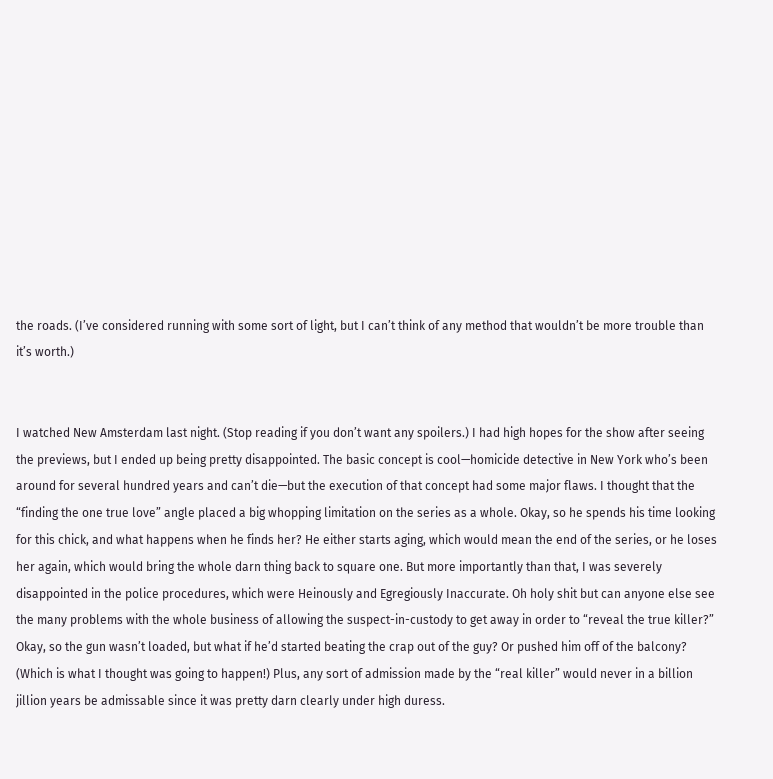the roads. (I’ve considered running with some sort of light, but I can’t think of any method that wouldn’t be more trouble than it’s worth.)


I watched New Amsterdam last night. (Stop reading if you don’t want any spoilers.) I had high hopes for the show after seeing the previews, but I ended up being pretty disappointed. The basic concept is cool—homicide detective in New York who’s been around for several hundred years and can’t die—but the execution of that concept had some major flaws. I thought that the “finding the one true love” angle placed a big whopping limitation on the series as a whole. Okay, so he spends his time looking for this chick, and what happens when he finds her? He either starts aging, which would mean the end of the series, or he loses her again, which would bring the whole darn thing back to square one. But more importantly than that, I was severely disappointed in the police procedures, which were Heinously and Egregiously Inaccurate. Oh holy shit but can anyone else see the many problems with the whole business of allowing the suspect-in-custody to get away in order to “reveal the true killer?” Okay, so the gun wasn’t loaded, but what if he’d started beating the crap out of the guy? Or pushed him off of the balcony? (Which is what I thought was going to happen!) Plus, any sort of admission made by the “real killer” would never in a billion jillion years be admissable since it was pretty darn clearly under high duress.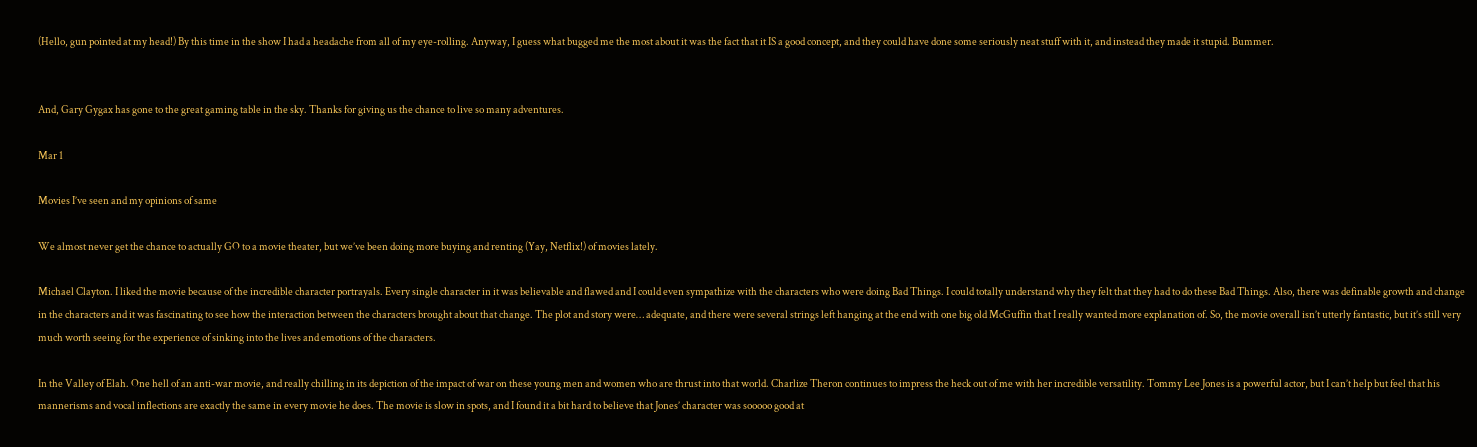(Hello, gun pointed at my head!) By this time in the show I had a headache from all of my eye-rolling. Anyway, I guess what bugged me the most about it was the fact that it IS a good concept, and they could have done some seriously neat stuff with it, and instead they made it stupid. Bummer.


And, Gary Gygax has gone to the great gaming table in the sky. Thanks for giving us the chance to live so many adventures.

Mar 1

Movies I’ve seen and my opinions of same

We almost never get the chance to actually GO to a movie theater, but we’ve been doing more buying and renting (Yay, Netflix!) of movies lately.

Michael Clayton. I liked the movie because of the incredible character portrayals. Every single character in it was believable and flawed and I could even sympathize with the characters who were doing Bad Things. I could totally understand why they felt that they had to do these Bad Things. Also, there was definable growth and change in the characters and it was fascinating to see how the interaction between the characters brought about that change. The plot and story were… adequate, and there were several strings left hanging at the end with one big old McGuffin that I really wanted more explanation of. So, the movie overall isn’t utterly fantastic, but it’s still very much worth seeing for the experience of sinking into the lives and emotions of the characters.

In the Valley of Elah. One hell of an anti-war movie, and really chilling in its depiction of the impact of war on these young men and women who are thrust into that world. Charlize Theron continues to impress the heck out of me with her incredible versatility. Tommy Lee Jones is a powerful actor, but I can’t help but feel that his mannerisms and vocal inflections are exactly the same in every movie he does. The movie is slow in spots, and I found it a bit hard to believe that Jones’ character was sooooo good at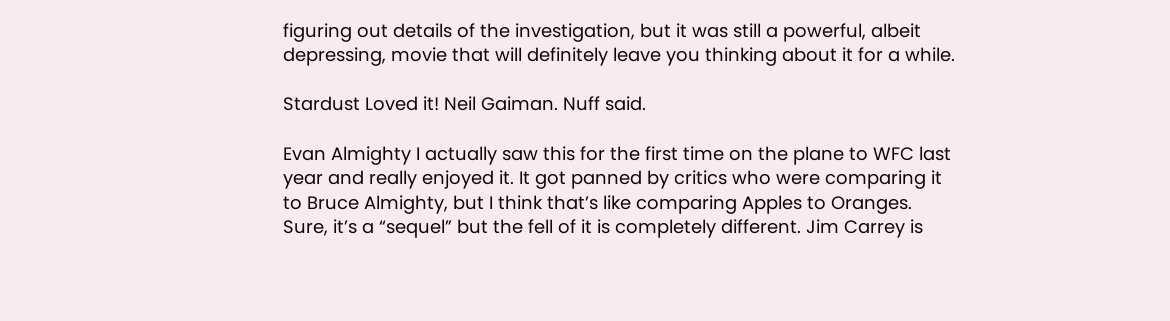figuring out details of the investigation, but it was still a powerful, albeit depressing, movie that will definitely leave you thinking about it for a while.

Stardust Loved it! Neil Gaiman. Nuff said.

Evan Almighty I actually saw this for the first time on the plane to WFC last year and really enjoyed it. It got panned by critics who were comparing it to Bruce Almighty, but I think that’s like comparing Apples to Oranges. Sure, it’s a “sequel” but the fell of it is completely different. Jim Carrey is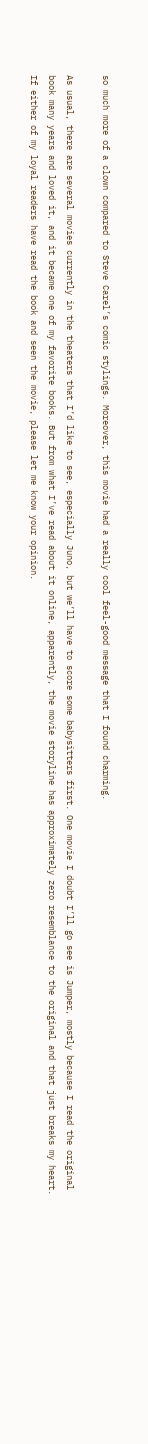so much more of a clown compared to Steve Carel’s comic stylings. Moreover, this movie had a really cool feel-good message that I found charming.

As usual, there are several movies currently in the theaters that I’d like to see, especially Juno, but we’ll have to score some babysitters first. One movie I doubt I’ll go see is Jumper, mostly because I read the original book many years and loved it, and it became one of my favorite books. But from what I’ve read about it online, apparently, the movie storyline has approximately zero resemblance to the original and that just breaks my heart. If either of my loyal readers have read the book and seen the movie, please let me know your opinion.